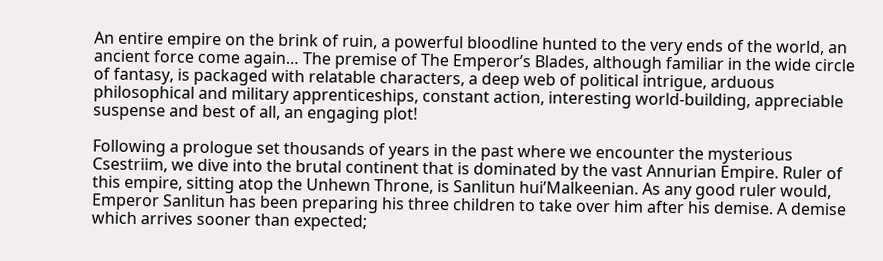An entire empire on the brink of ruin, a powerful bloodline hunted to the very ends of the world, an ancient force come again… The premise of The Emperor’s Blades, although familiar in the wide circle of fantasy, is packaged with relatable characters, a deep web of political intrigue, arduous philosophical and military apprenticeships, constant action, interesting world-building, appreciable suspense and best of all, an engaging plot!

Following a prologue set thousands of years in the past where we encounter the mysterious Csestriim, we dive into the brutal continent that is dominated by the vast Annurian Empire. Ruler of this empire, sitting atop the Unhewn Throne, is Sanlitun hui’Malkeenian. As any good ruler would, Emperor Sanlitun has been preparing his three children to take over him after his demise. A demise which arrives sooner than expected;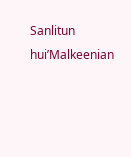Sanlitun hui’Malkeenian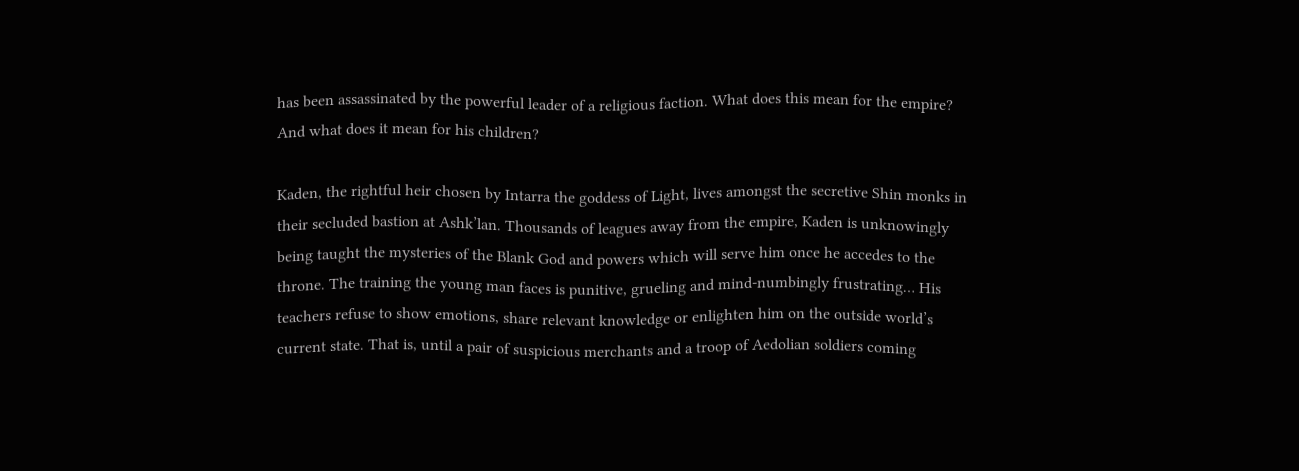has been assassinated by the powerful leader of a religious faction. What does this mean for the empire? And what does it mean for his children?

Kaden, the rightful heir chosen by Intarra the goddess of Light, lives amongst the secretive Shin monks in their secluded bastion at Ashk’lan. Thousands of leagues away from the empire, Kaden is unknowingly being taught the mysteries of the Blank God and powers which will serve him once he accedes to the throne. The training the young man faces is punitive, grueling and mind-numbingly frustrating… His teachers refuse to show emotions, share relevant knowledge or enlighten him on the outside world’s current state. That is, until a pair of suspicious merchants and a troop of Aedolian soldiers coming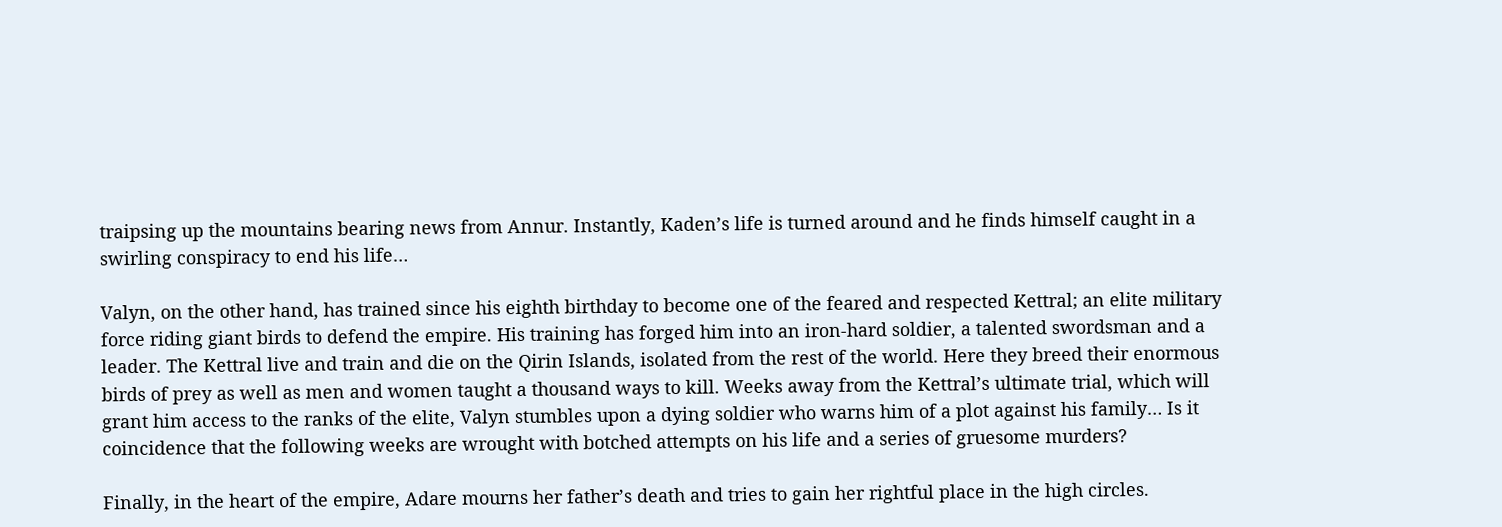traipsing up the mountains bearing news from Annur. Instantly, Kaden’s life is turned around and he finds himself caught in a swirling conspiracy to end his life…

Valyn, on the other hand, has trained since his eighth birthday to become one of the feared and respected Kettral; an elite military force riding giant birds to defend the empire. His training has forged him into an iron-hard soldier, a talented swordsman and a leader. The Kettral live and train and die on the Qirin Islands, isolated from the rest of the world. Here they breed their enormous birds of prey as well as men and women taught a thousand ways to kill. Weeks away from the Kettral’s ultimate trial, which will grant him access to the ranks of the elite, Valyn stumbles upon a dying soldier who warns him of a plot against his family… Is it coincidence that the following weeks are wrought with botched attempts on his life and a series of gruesome murders?

Finally, in the heart of the empire, Adare mourns her father’s death and tries to gain her rightful place in the high circles.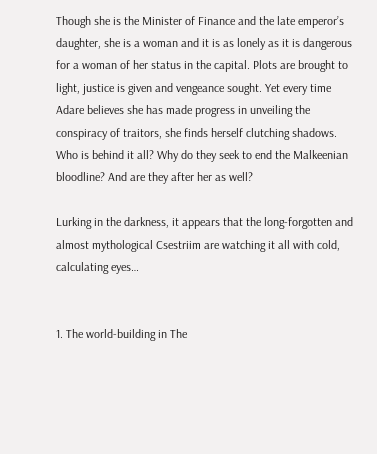Though she is the Minister of Finance and the late emperor’s daughter, she is a woman and it is as lonely as it is dangerous for a woman of her status in the capital. Plots are brought to light, justice is given and vengeance sought. Yet every time Adare believes she has made progress in unveiling the conspiracy of traitors, she finds herself clutching shadows. Who is behind it all? Why do they seek to end the Malkeenian bloodline? And are they after her as well?

Lurking in the darkness, it appears that the long-forgotten and almost mythological Csestriim are watching it all with cold, calculating eyes…


1. The world-building in The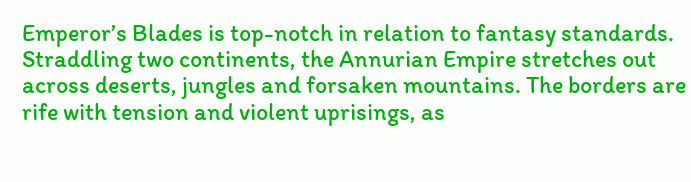Emperor’s Blades is top-notch in relation to fantasy standards. Straddling two continents, the Annurian Empire stretches out across deserts, jungles and forsaken mountains. The borders are rife with tension and violent uprisings, as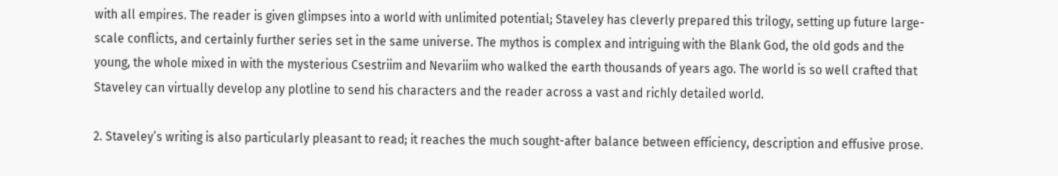with all empires. The reader is given glimpses into a world with unlimited potential; Staveley has cleverly prepared this trilogy, setting up future large-scale conflicts, and certainly further series set in the same universe. The mythos is complex and intriguing with the Blank God, the old gods and the young, the whole mixed in with the mysterious Csestriim and Nevariim who walked the earth thousands of years ago. The world is so well crafted that Staveley can virtually develop any plotline to send his characters and the reader across a vast and richly detailed world.

2. Staveley’s writing is also particularly pleasant to read; it reaches the much sought-after balance between efficiency, description and effusive prose.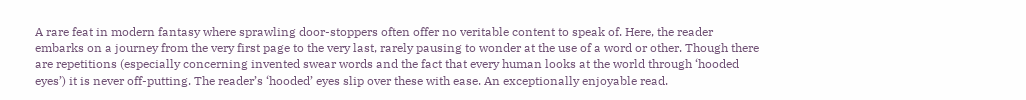A rare feat in modern fantasy where sprawling door-stoppers often offer no veritable content to speak of. Here, the reader embarks on a journey from the very first page to the very last, rarely pausing to wonder at the use of a word or other. Though there are repetitions (especially concerning invented swear words and the fact that every human looks at the world through ‘hooded eyes’) it is never off-putting. The reader’s ‘hooded’ eyes slip over these with ease. An exceptionally enjoyable read.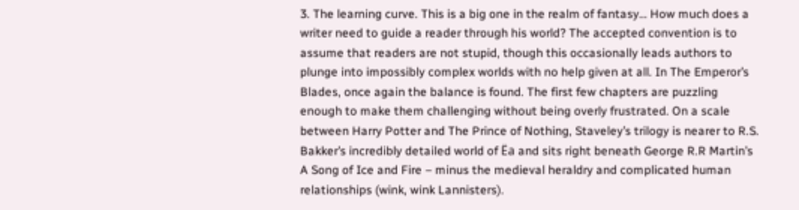3. The learning curve. This is a big one in the realm of fantasy… How much does a writer need to guide a reader through his world? The accepted convention is to assume that readers are not stupid, though this occasionally leads authors to plunge into impossibly complex worlds with no help given at all. In The Emperor’s Blades, once again the balance is found. The first few chapters are puzzling enough to make them challenging without being overly frustrated. On a scale between Harry Potter and The Prince of Nothing, Staveley’s trilogy is nearer to R.S. Bakker’s incredibly detailed world of Ëa and sits right beneath George R.R Martin’s A Song of Ice and Fire – minus the medieval heraldry and complicated human relationships (wink, wink Lannisters).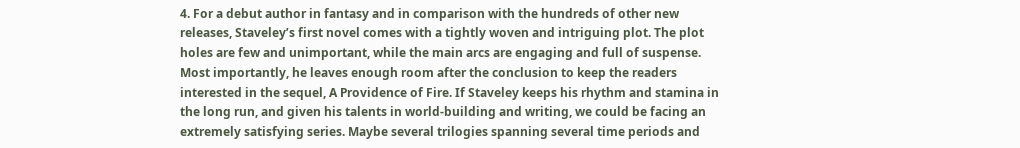4. For a debut author in fantasy and in comparison with the hundreds of other new releases, Staveley’s first novel comes with a tightly woven and intriguing plot. The plot holes are few and unimportant, while the main arcs are engaging and full of suspense. Most importantly, he leaves enough room after the conclusion to keep the readers interested in the sequel, A Providence of Fire. If Staveley keeps his rhythm and stamina in the long run, and given his talents in world-building and writing, we could be facing an extremely satisfying series. Maybe several trilogies spanning several time periods and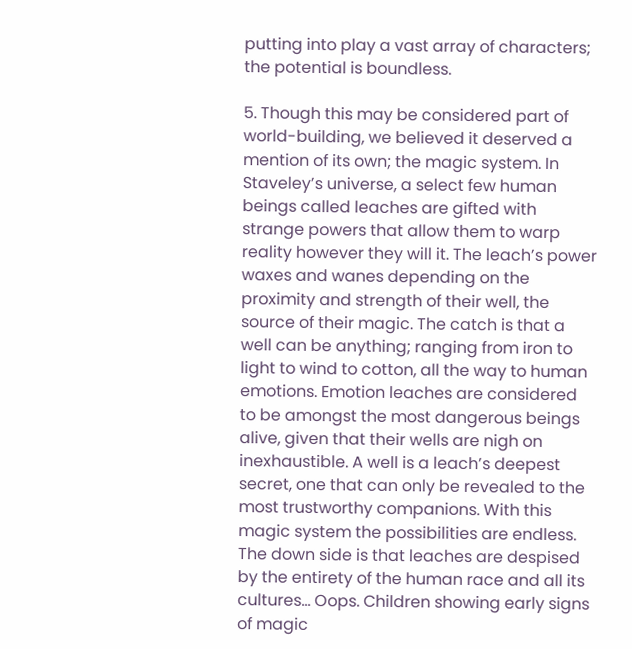putting into play a vast array of characters; the potential is boundless.

5. Though this may be considered part of world-building, we believed it deserved a mention of its own; the magic system. In Staveley’s universe, a select few human beings called leaches are gifted with strange powers that allow them to warp reality however they will it. The leach’s power waxes and wanes depending on the proximity and strength of their well, the source of their magic. The catch is that a well can be anything; ranging from iron to light to wind to cotton, all the way to human emotions. Emotion leaches are considered to be amongst the most dangerous beings alive, given that their wells are nigh on inexhaustible. A well is a leach’s deepest secret, one that can only be revealed to the most trustworthy companions. With this magic system the possibilities are endless. The down side is that leaches are despised by the entirety of the human race and all its cultures… Oops. Children showing early signs of magic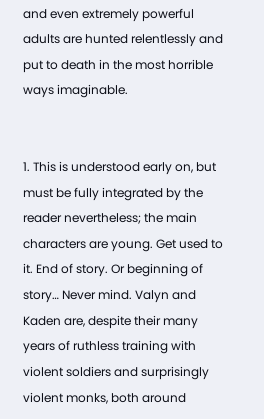and even extremely powerful adults are hunted relentlessly and put to death in the most horrible ways imaginable.


1. This is understood early on, but must be fully integrated by the reader nevertheless; the main characters are young. Get used to it. End of story. Or beginning of story… Never mind. Valyn and Kaden are, despite their many years of ruthless training with violent soldiers and surprisingly violent monks, both around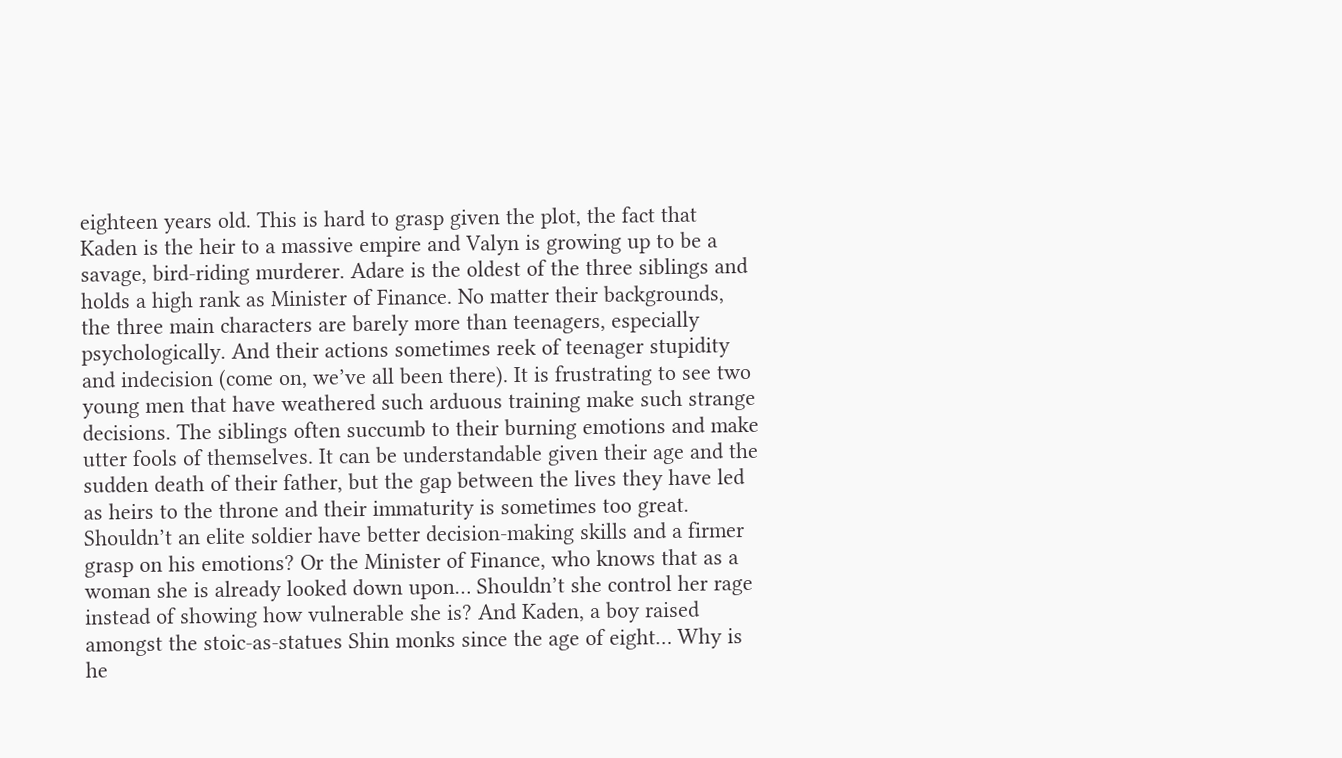eighteen years old. This is hard to grasp given the plot, the fact that Kaden is the heir to a massive empire and Valyn is growing up to be a savage, bird-riding murderer. Adare is the oldest of the three siblings and holds a high rank as Minister of Finance. No matter their backgrounds, the three main characters are barely more than teenagers, especially psychologically. And their actions sometimes reek of teenager stupidity and indecision (come on, we’ve all been there). It is frustrating to see two young men that have weathered such arduous training make such strange decisions. The siblings often succumb to their burning emotions and make utter fools of themselves. It can be understandable given their age and the sudden death of their father, but the gap between the lives they have led as heirs to the throne and their immaturity is sometimes too great. Shouldn’t an elite soldier have better decision-making skills and a firmer grasp on his emotions? Or the Minister of Finance, who knows that as a woman she is already looked down upon… Shouldn’t she control her rage instead of showing how vulnerable she is? And Kaden, a boy raised amongst the stoic-as-statues Shin monks since the age of eight… Why is he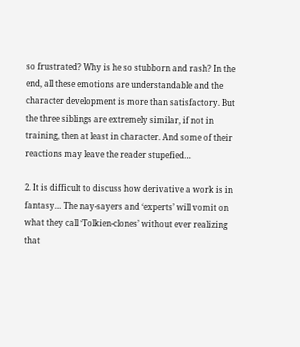so frustrated? Why is he so stubborn and rash? In the end, all these emotions are understandable and the character development is more than satisfactory. But the three siblings are extremely similar, if not in training, then at least in character. And some of their reactions may leave the reader stupefied…

2. It is difficult to discuss how derivative a work is in fantasy… The nay-sayers and ‘experts’ will vomit on what they call ‘Tolkien-clones’ without ever realizing that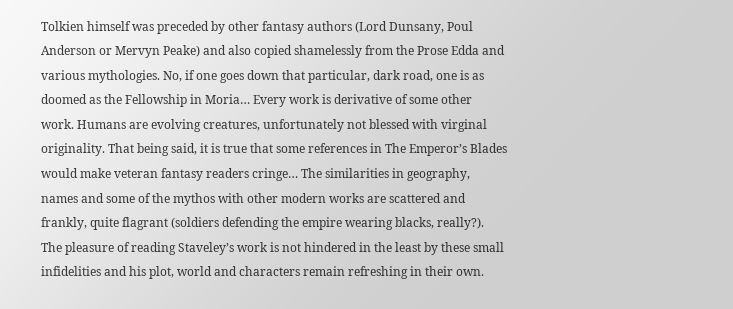Tolkien himself was preceded by other fantasy authors (Lord Dunsany, Poul Anderson or Mervyn Peake) and also copied shamelessly from the Prose Edda and various mythologies. No, if one goes down that particular, dark road, one is as doomed as the Fellowship in Moria… Every work is derivative of some other work. Humans are evolving creatures, unfortunately not blessed with virginal originality. That being said, it is true that some references in The Emperor’s Blades would make veteran fantasy readers cringe… The similarities in geography, names and some of the mythos with other modern works are scattered and frankly, quite flagrant (soldiers defending the empire wearing blacks, really?). The pleasure of reading Staveley’s work is not hindered in the least by these small infidelities and his plot, world and characters remain refreshing in their own.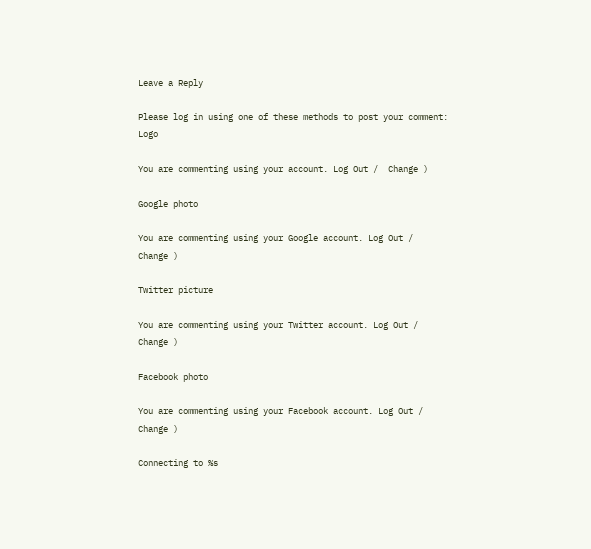Leave a Reply

Please log in using one of these methods to post your comment: Logo

You are commenting using your account. Log Out /  Change )

Google photo

You are commenting using your Google account. Log Out /  Change )

Twitter picture

You are commenting using your Twitter account. Log Out /  Change )

Facebook photo

You are commenting using your Facebook account. Log Out /  Change )

Connecting to %s